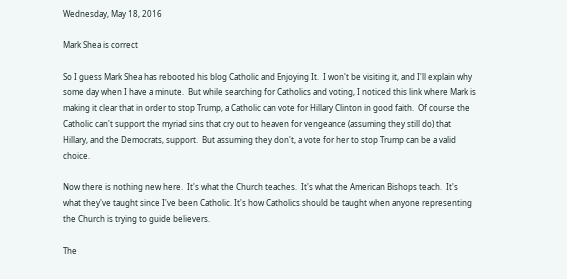Wednesday, May 18, 2016

Mark Shea is correct

So I guess Mark Shea has rebooted his blog Catholic and Enjoying It.  I won't be visiting it, and I'll explain why some day when I have a minute.  But while searching for Catholics and voting, I noticed this link where Mark is making it clear that in order to stop Trump, a Catholic can vote for Hillary Clinton in good faith.  Of course the Catholic can't support the myriad sins that cry out to heaven for vengeance (assuming they still do) that Hillary, and the Democrats, support.  But assuming they don't, a vote for her to stop Trump can be a valid choice.

Now there is nothing new here.  It's what the Church teaches.  It's what the American Bishops teach.  It's what they've taught since I've been Catholic. It's how Catholics should be taught when anyone representing the Church is trying to guide believers.

The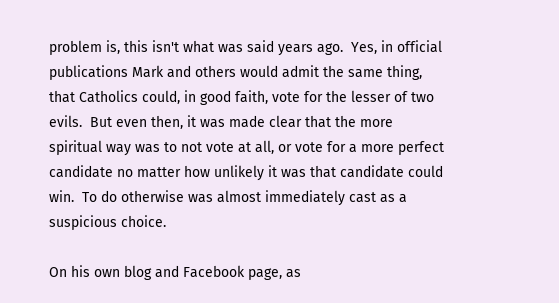problem is, this isn't what was said years ago.  Yes, in official publications Mark and others would admit the same thing, that Catholics could, in good faith, vote for the lesser of two evils.  But even then, it was made clear that the more spiritual way was to not vote at all, or vote for a more perfect candidate no matter how unlikely it was that candidate could win.  To do otherwise was almost immediately cast as a suspicious choice.

On his own blog and Facebook page, as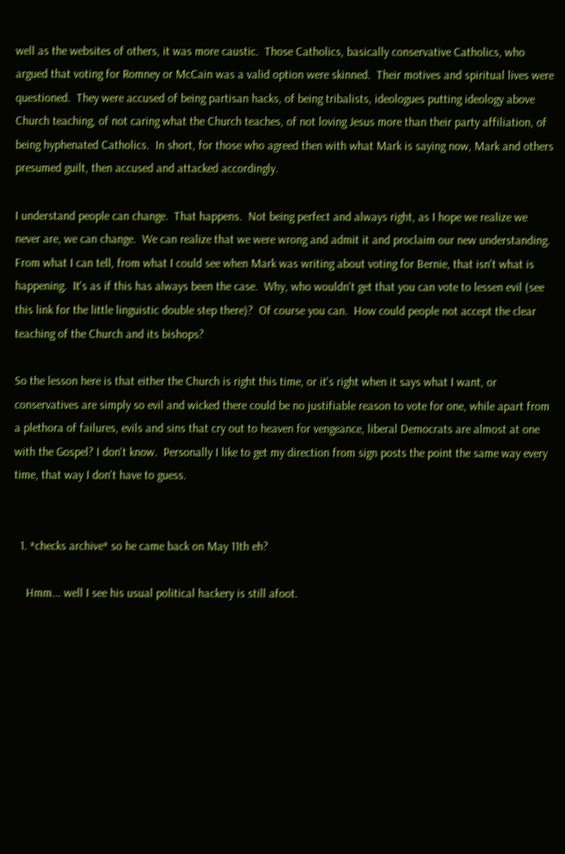well as the websites of others, it was more caustic.  Those Catholics, basically conservative Catholics, who argued that voting for Romney or McCain was a valid option were skinned.  Their motives and spiritual lives were questioned.  They were accused of being partisan hacks, of being tribalists, ideologues putting ideology above Church teaching, of not caring what the Church teaches, of not loving Jesus more than their party affiliation, of being hyphenated Catholics.  In short, for those who agreed then with what Mark is saying now, Mark and others presumed guilt, then accused and attacked accordingly.

I understand people can change.  That happens.  Not being perfect and always right, as I hope we realize we never are, we can change.  We can realize that we were wrong and admit it and proclaim our new understanding.  From what I can tell, from what I could see when Mark was writing about voting for Bernie, that isn't what is happening.  It's as if this has always been the case.  Why, who wouldn't get that you can vote to lessen evil (see this link for the little linguistic double step there)?  Of course you can.  How could people not accept the clear teaching of the Church and its bishops?

So the lesson here is that either the Church is right this time, or it's right when it says what I want, or conservatives are simply so evil and wicked there could be no justifiable reason to vote for one, while apart from a plethora of failures, evils and sins that cry out to heaven for vengeance, liberal Democrats are almost at one with the Gospel? I don't know.  Personally I like to get my direction from sign posts the point the same way every time, that way I don't have to guess.


  1. *checks archive* so he came back on May 11th eh?

    Hmm... well I see his usual political hackery is still afoot.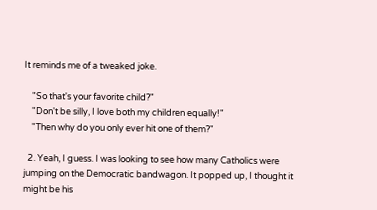It reminds me of a tweaked joke.

    "So that's your favorite child?"
    "Don't be silly, I love both my children equally!"
    "Then why do you only ever hit one of them?"

  2. Yeah, I guess. I was looking to see how many Catholics were jumping on the Democratic bandwagon. It popped up, I thought it might be his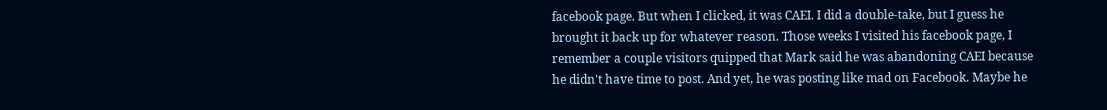facebook page. But when I clicked, it was CAEI. I did a double-take, but I guess he brought it back up for whatever reason. Those weeks I visited his facebook page, I remember a couple visitors quipped that Mark said he was abandoning CAEI because he didn't have time to post. And yet, he was posting like mad on Facebook. Maybe he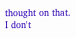thought on that. I don't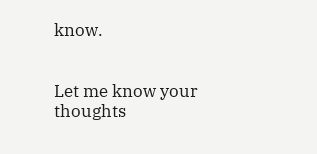know.


Let me know your thoughts